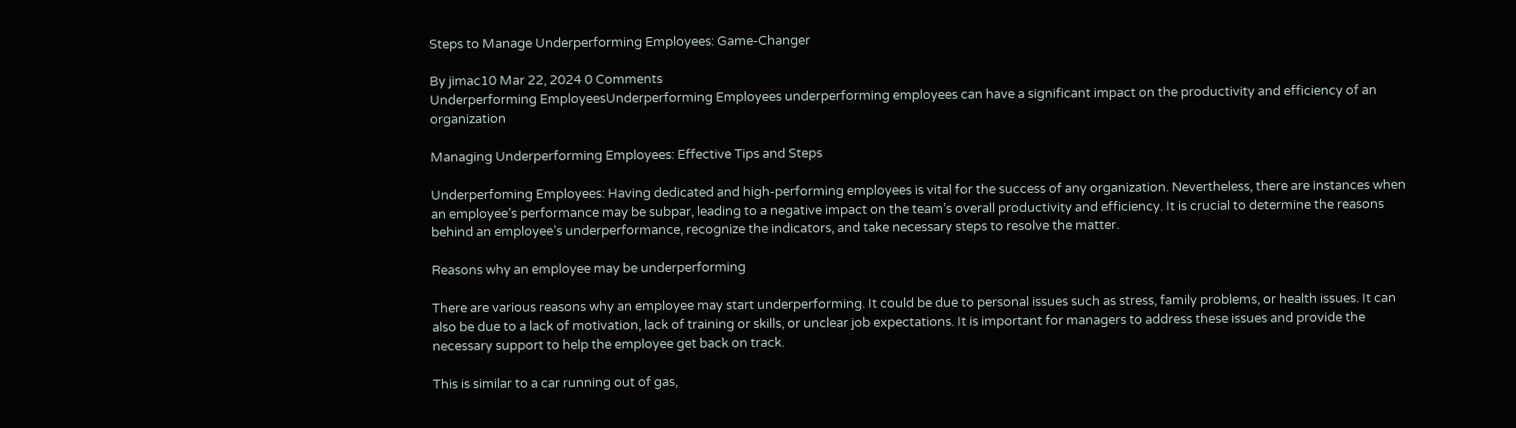Steps to Manage Underperforming Employees: Game-Changer

By jimac10 Mar 22, 2024 0 Comments
Underperforming EmployeesUnderperforming Employees underperforming employees can have a significant impact on the productivity and efficiency of an organization

Managing Underperforming Employees: Effective Tips and Steps

Underperfoming Employees: Having dedicated and high-performing employees is vital for the success of any organization. Nevertheless, there are instances when an employee’s performance may be subpar, leading to a negative impact on the team’s overall productivity and efficiency. It is crucial to determine the reasons behind an employee’s underperformance, recognize the indicators, and take necessary steps to resolve the matter.

Reasons why an employee may be underperforming

There are various reasons why an employee may start underperforming. It could be due to personal issues such as stress, family problems, or health issues. It can also be due to a lack of motivation, lack of training or skills, or unclear job expectations. It is important for managers to address these issues and provide the necessary support to help the employee get back on track.

This is similar to a car running out of gas,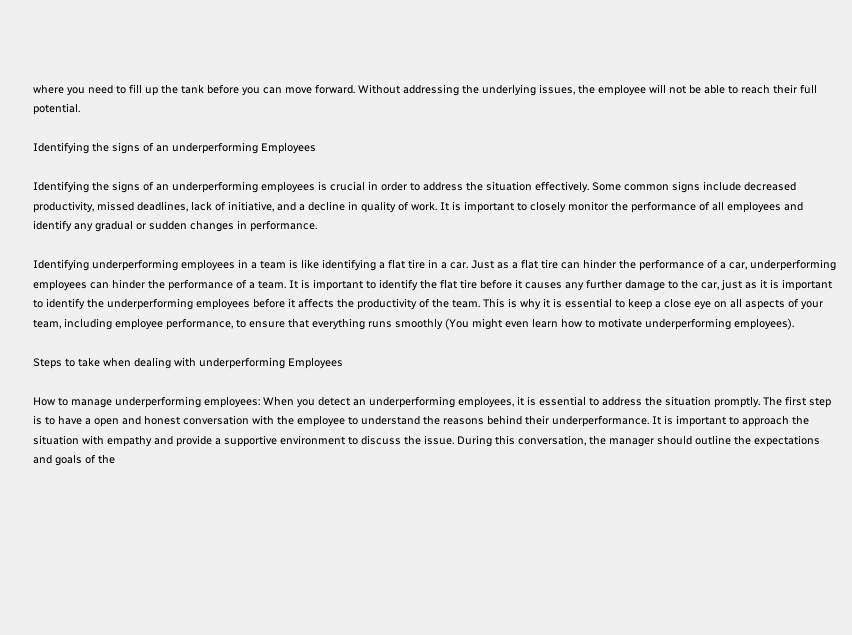where you need to fill up the tank before you can move forward. Without addressing the underlying issues, the employee will not be able to reach their full potential.

Identifying the signs of an underperforming Employees

Identifying the signs of an underperforming employees is crucial in order to address the situation effectively. Some common signs include decreased productivity, missed deadlines, lack of initiative, and a decline in quality of work. It is important to closely monitor the performance of all employees and identify any gradual or sudden changes in performance.

Identifying underperforming employees in a team is like identifying a flat tire in a car. Just as a flat tire can hinder the performance of a car, underperforming employees can hinder the performance of a team. It is important to identify the flat tire before it causes any further damage to the car, just as it is important to identify the underperforming employees before it affects the productivity of the team. This is why it is essential to keep a close eye on all aspects of your team, including employee performance, to ensure that everything runs smoothly (You might even learn how to motivate underperforming employees).

Steps to take when dealing with underperforming Employees

How to manage underperforming employees: When you detect an underperforming employees, it is essential to address the situation promptly. The first step is to have a open and honest conversation with the employee to understand the reasons behind their underperformance. It is important to approach the situation with empathy and provide a supportive environment to discuss the issue. During this conversation, the manager should outline the expectations and goals of the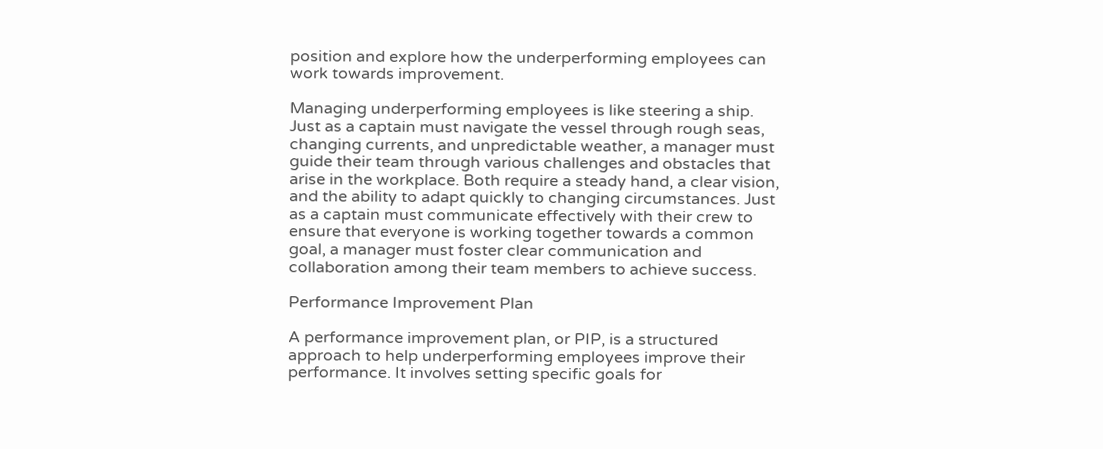position and explore how the underperforming employees can work towards improvement.

Managing underperforming employees is like steering a ship. Just as a captain must navigate the vessel through rough seas, changing currents, and unpredictable weather, a manager must guide their team through various challenges and obstacles that arise in the workplace. Both require a steady hand, a clear vision, and the ability to adapt quickly to changing circumstances. Just as a captain must communicate effectively with their crew to ensure that everyone is working together towards a common goal, a manager must foster clear communication and collaboration among their team members to achieve success.

Performance Improvement Plan

A performance improvement plan, or PIP, is a structured approach to help underperforming employees improve their performance. It involves setting specific goals for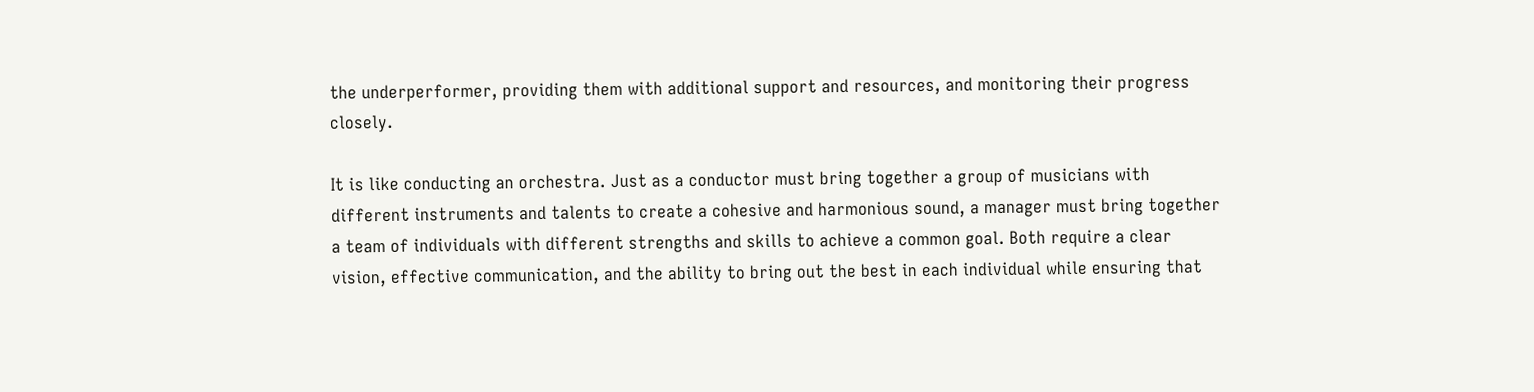the underperformer, providing them with additional support and resources, and monitoring their progress closely.

It is like conducting an orchestra. Just as a conductor must bring together a group of musicians with different instruments and talents to create a cohesive and harmonious sound, a manager must bring together a team of individuals with different strengths and skills to achieve a common goal. Both require a clear vision, effective communication, and the ability to bring out the best in each individual while ensuring that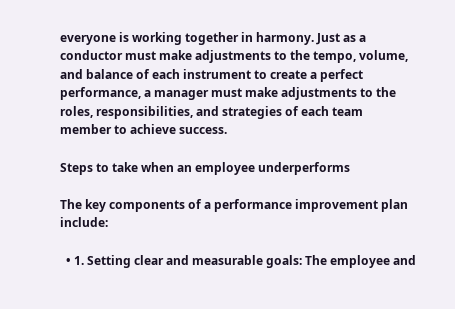everyone is working together in harmony. Just as a conductor must make adjustments to the tempo, volume, and balance of each instrument to create a perfect performance, a manager must make adjustments to the roles, responsibilities, and strategies of each team member to achieve success.

Steps to take when an employee underperforms

The key components of a performance improvement plan include:

  • 1. Setting clear and measurable goals: The employee and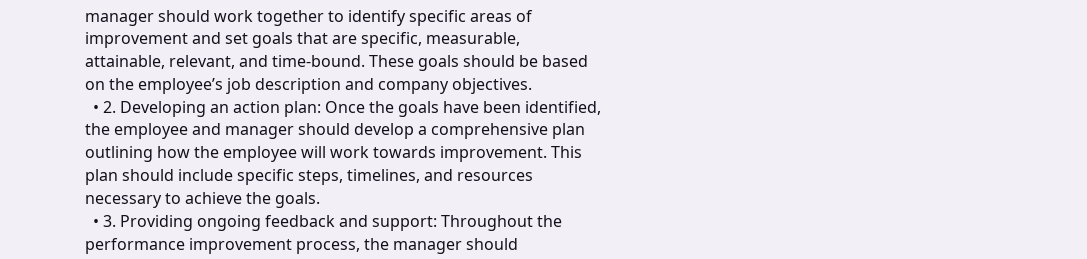manager should work together to identify specific areas of improvement and set goals that are specific, measurable, attainable, relevant, and time-bound. These goals should be based on the employee’s job description and company objectives.
  • 2. Developing an action plan: Once the goals have been identified, the employee and manager should develop a comprehensive plan outlining how the employee will work towards improvement. This plan should include specific steps, timelines, and resources necessary to achieve the goals.
  • 3. Providing ongoing feedback and support: Throughout the performance improvement process, the manager should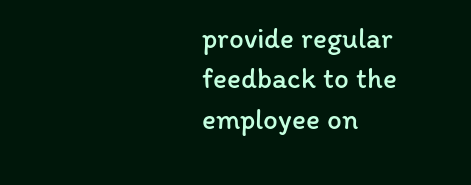provide regular feedback to the employee on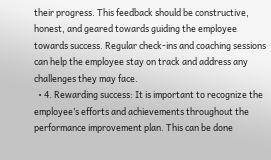their progress. This feedback should be constructive, honest, and geared towards guiding the employee towards success. Regular check-ins and coaching sessions can help the employee stay on track and address any challenges they may face.
  • 4. Rewarding success: It is important to recognize the employee’s efforts and achievements throughout the performance improvement plan. This can be done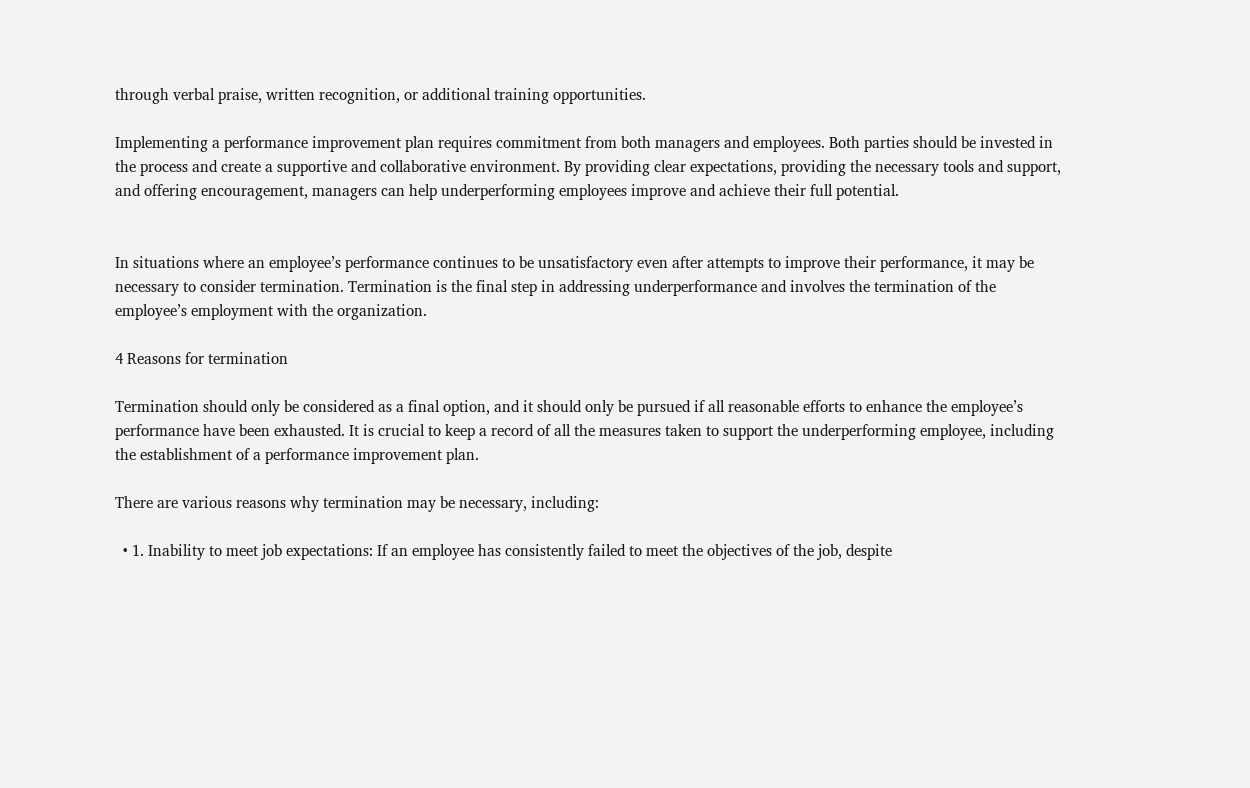through verbal praise, written recognition, or additional training opportunities.

Implementing a performance improvement plan requires commitment from both managers and employees. Both parties should be invested in the process and create a supportive and collaborative environment. By providing clear expectations, providing the necessary tools and support, and offering encouragement, managers can help underperforming employees improve and achieve their full potential.


In situations where an employee’s performance continues to be unsatisfactory even after attempts to improve their performance, it may be necessary to consider termination. Termination is the final step in addressing underperformance and involves the termination of the employee’s employment with the organization.

4 Reasons for termination

Termination should only be considered as a final option, and it should only be pursued if all reasonable efforts to enhance the employee’s performance have been exhausted. It is crucial to keep a record of all the measures taken to support the underperforming employee, including the establishment of a performance improvement plan.

There are various reasons why termination may be necessary, including:

  • 1. Inability to meet job expectations: If an employee has consistently failed to meet the objectives of the job, despite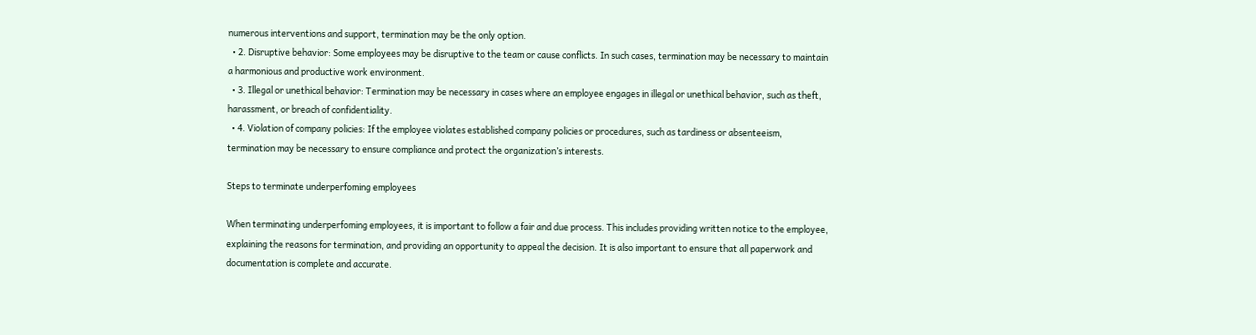numerous interventions and support, termination may be the only option.
  • 2. Disruptive behavior: Some employees may be disruptive to the team or cause conflicts. In such cases, termination may be necessary to maintain a harmonious and productive work environment.
  • 3. Illegal or unethical behavior: Termination may be necessary in cases where an employee engages in illegal or unethical behavior, such as theft, harassment, or breach of confidentiality.
  • 4. Violation of company policies: If the employee violates established company policies or procedures, such as tardiness or absenteeism, termination may be necessary to ensure compliance and protect the organization’s interests.

Steps to terminate underperfoming employees

When terminating underperfoming employees, it is important to follow a fair and due process. This includes providing written notice to the employee, explaining the reasons for termination, and providing an opportunity to appeal the decision. It is also important to ensure that all paperwork and documentation is complete and accurate.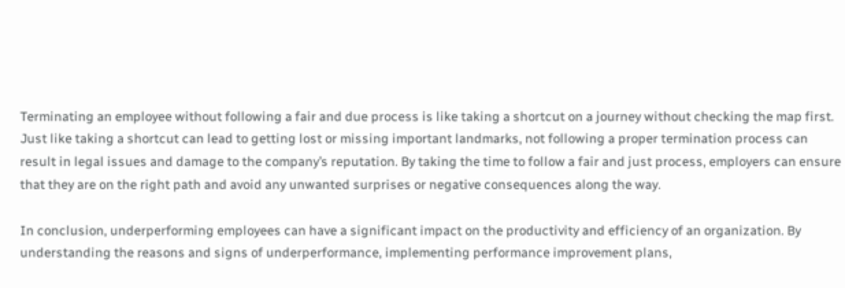Terminating an employee without following a fair and due process is like taking a shortcut on a journey without checking the map first. Just like taking a shortcut can lead to getting lost or missing important landmarks, not following a proper termination process can result in legal issues and damage to the company’s reputation. By taking the time to follow a fair and just process, employers can ensure that they are on the right path and avoid any unwanted surprises or negative consequences along the way.

In conclusion, underperforming employees can have a significant impact on the productivity and efficiency of an organization. By understanding the reasons and signs of underperformance, implementing performance improvement plans,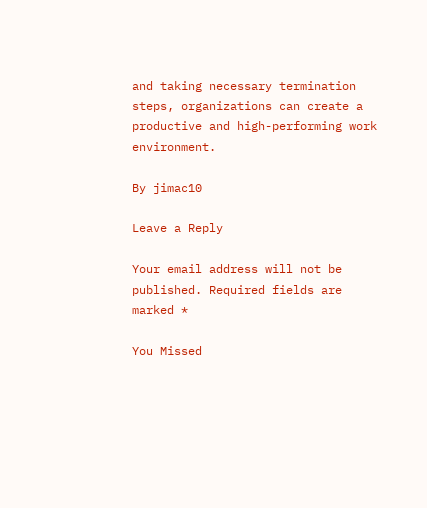and taking necessary termination steps, organizations can create a productive and high-performing work environment.

By jimac10

Leave a Reply

Your email address will not be published. Required fields are marked *

You Missed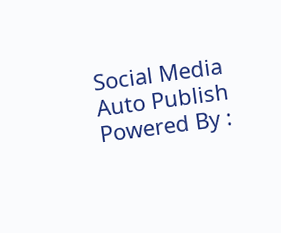Social Media Auto Publish Powered By :